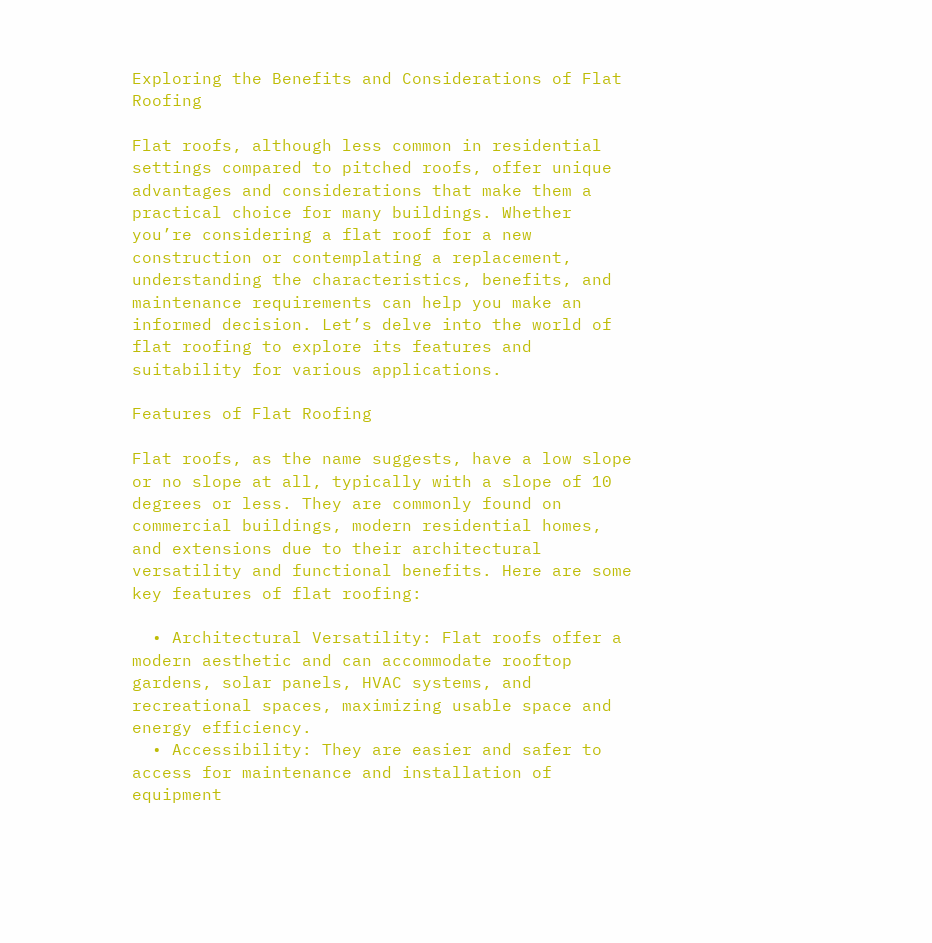Exploring the Benefits and Considerations of Flat Roofing

Flat roofs, although less common in residential settings compared to pitched roofs, offer unique advantages and considerations that make them a practical choice for many buildings. Whether you’re considering a flat roof for a new construction or contemplating a replacement, understanding the characteristics, benefits, and maintenance requirements can help you make an informed decision. Let’s delve into the world of flat roofing to explore its features and suitability for various applications.

Features of Flat Roofing

Flat roofs, as the name suggests, have a low slope or no slope at all, typically with a slope of 10 degrees or less. They are commonly found on commercial buildings, modern residential homes, and extensions due to their architectural versatility and functional benefits. Here are some key features of flat roofing:

  • Architectural Versatility: Flat roofs offer a modern aesthetic and can accommodate rooftop gardens, solar panels, HVAC systems, and recreational spaces, maximizing usable space and energy efficiency.
  • Accessibility: They are easier and safer to access for maintenance and installation of equipment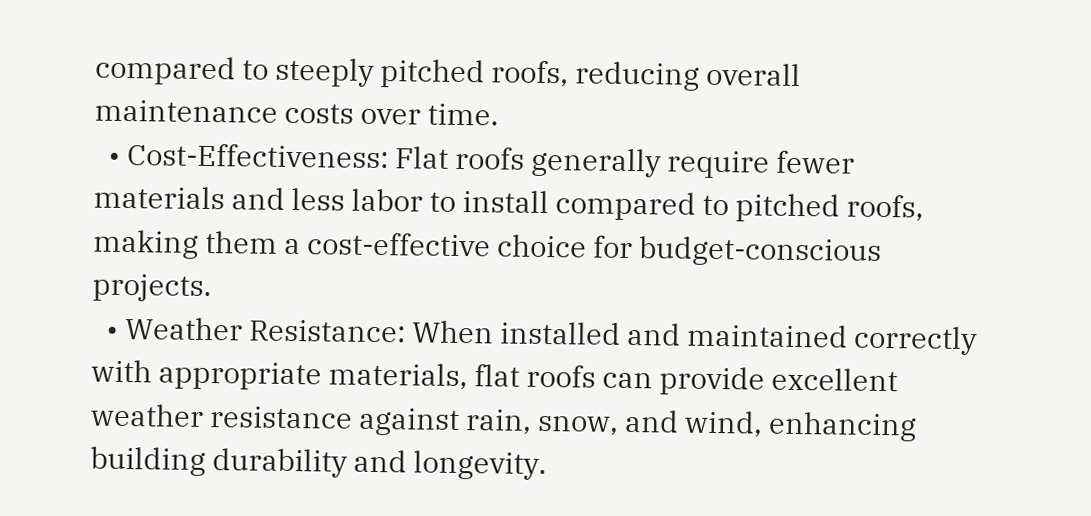compared to steeply pitched roofs, reducing overall maintenance costs over time.
  • Cost-Effectiveness: Flat roofs generally require fewer materials and less labor to install compared to pitched roofs, making them a cost-effective choice for budget-conscious projects.
  • Weather Resistance: When installed and maintained correctly with appropriate materials, flat roofs can provide excellent weather resistance against rain, snow, and wind, enhancing building durability and longevity.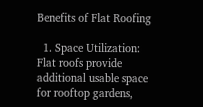Benefits of Flat Roofing

  1. Space Utilization: Flat roofs provide additional usable space for rooftop gardens,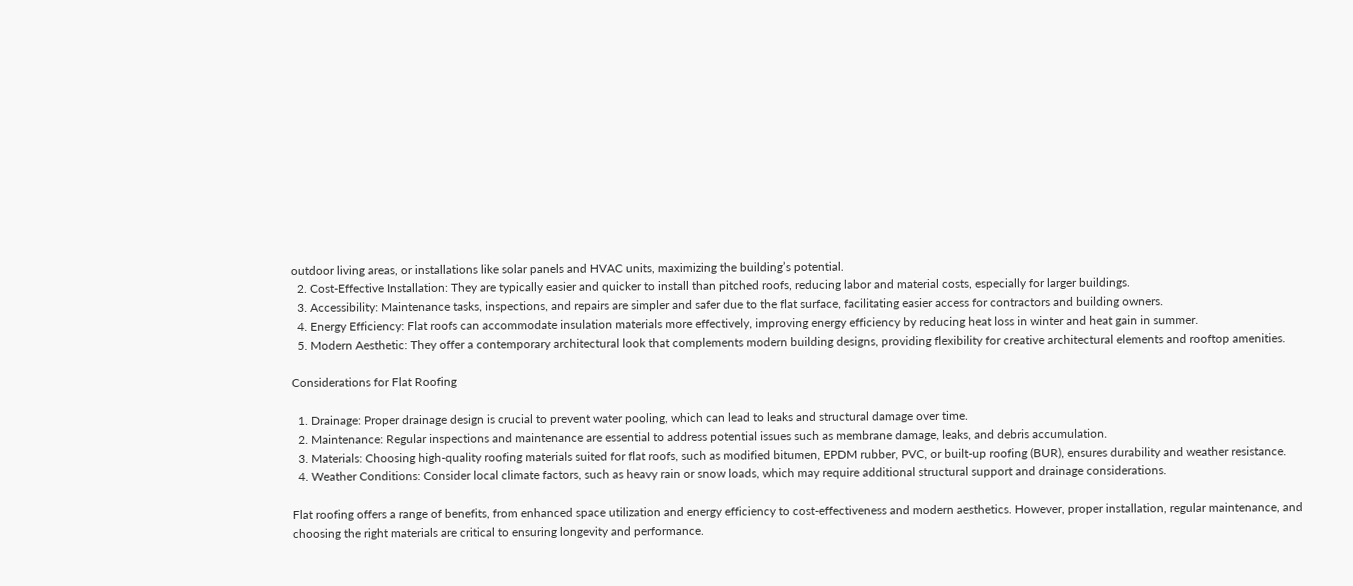outdoor living areas, or installations like solar panels and HVAC units, maximizing the building’s potential.
  2. Cost-Effective Installation: They are typically easier and quicker to install than pitched roofs, reducing labor and material costs, especially for larger buildings.
  3. Accessibility: Maintenance tasks, inspections, and repairs are simpler and safer due to the flat surface, facilitating easier access for contractors and building owners.
  4. Energy Efficiency: Flat roofs can accommodate insulation materials more effectively, improving energy efficiency by reducing heat loss in winter and heat gain in summer.
  5. Modern Aesthetic: They offer a contemporary architectural look that complements modern building designs, providing flexibility for creative architectural elements and rooftop amenities.

Considerations for Flat Roofing

  1. Drainage: Proper drainage design is crucial to prevent water pooling, which can lead to leaks and structural damage over time.
  2. Maintenance: Regular inspections and maintenance are essential to address potential issues such as membrane damage, leaks, and debris accumulation.
  3. Materials: Choosing high-quality roofing materials suited for flat roofs, such as modified bitumen, EPDM rubber, PVC, or built-up roofing (BUR), ensures durability and weather resistance.
  4. Weather Conditions: Consider local climate factors, such as heavy rain or snow loads, which may require additional structural support and drainage considerations.

Flat roofing offers a range of benefits, from enhanced space utilization and energy efficiency to cost-effectiveness and modern aesthetics. However, proper installation, regular maintenance, and choosing the right materials are critical to ensuring longevity and performance.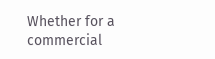Whether for a commercial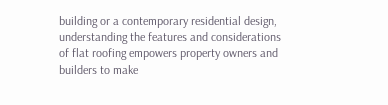building or a contemporary residential design, understanding the features and considerations of flat roofing empowers property owners and builders to make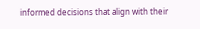informed decisions that align with their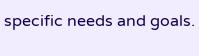specific needs and goals.